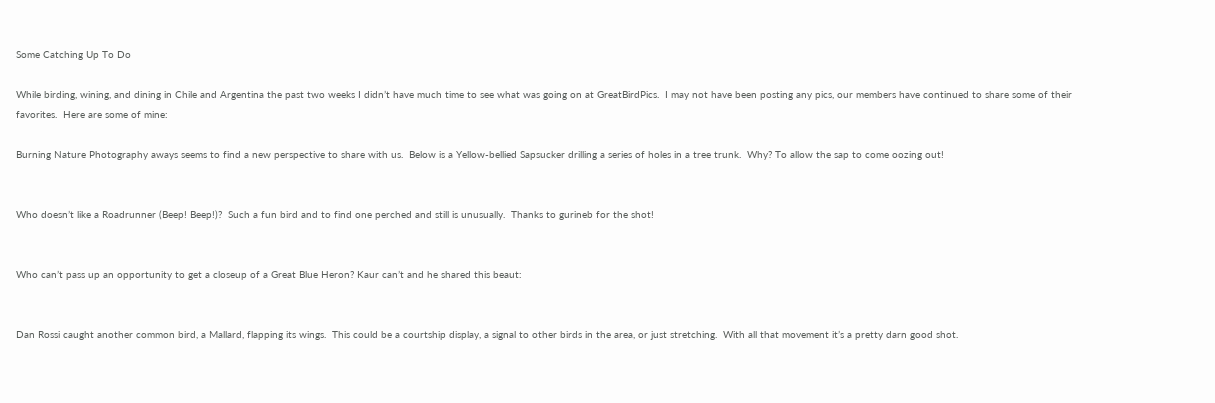Some Catching Up To Do

While birding, wining, and dining in Chile and Argentina the past two weeks I didn’t have much time to see what was going on at GreatBirdPics.  I may not have been posting any pics, our members have continued to share some of their favorites.  Here are some of mine:

Burning Nature Photography aways seems to find a new perspective to share with us.  Below is a Yellow-bellied Sapsucker drilling a series of holes in a tree trunk.  Why? To allow the sap to come oozing out!


Who doesn’t like a Roadrunner (Beep! Beep!)?  Such a fun bird and to find one perched and still is unusually.  Thanks to gurineb for the shot!


Who can’t pass up an opportunity to get a closeup of a Great Blue Heron? Kaur can’t and he shared this beaut:


Dan Rossi caught another common bird, a Mallard, flapping its wings.  This could be a courtship display, a signal to other birds in the area, or just stretching.  With all that movement it’s a pretty darn good shot.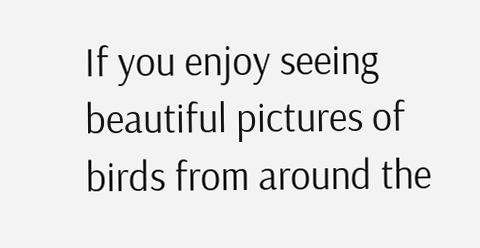If you enjoy seeing beautiful pictures of birds from around the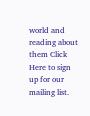world and reading about them Click Here to sign up for our mailing list.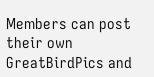Members can post their own GreatBirdPics and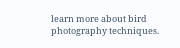learn more about bird photography techniques.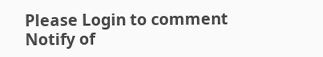Please Login to comment
Notify of